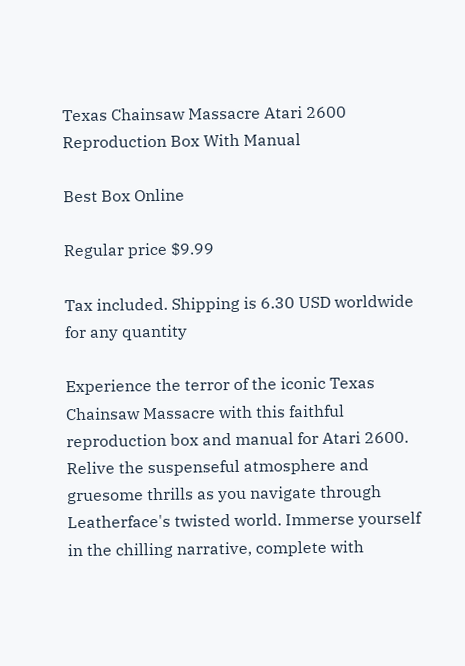Texas Chainsaw Massacre Atari 2600 Reproduction Box With Manual

Best Box Online

Regular price $9.99

Tax included. Shipping is 6.30 USD worldwide for any quantity

Experience the terror of the iconic Texas Chainsaw Massacre with this faithful reproduction box and manual for Atari 2600. Relive the suspenseful atmosphere and gruesome thrills as you navigate through Leatherface's twisted world. Immerse yourself in the chilling narrative, complete with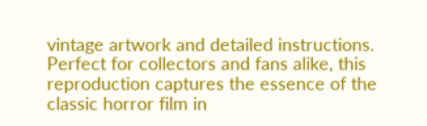vintage artwork and detailed instructions. Perfect for collectors and fans alike, this reproduction captures the essence of the classic horror film in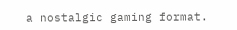a nostalgic gaming format.